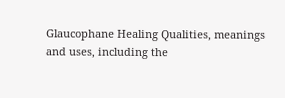Glaucophane Healing Qualities, meanings and uses, including the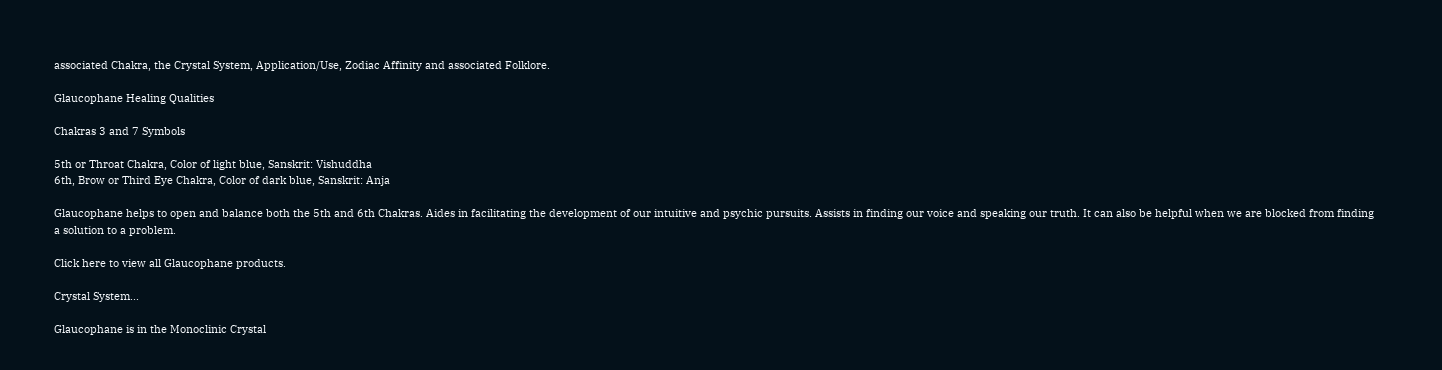associated Chakra, the Crystal System, Application/Use, Zodiac Affinity and associated Folklore.

Glaucophane Healing Qualities

Chakras 3 and 7 Symbols

5th or Throat Chakra, Color of light blue, Sanskrit: Vishuddha
6th, Brow or Third Eye Chakra, Color of dark blue, Sanskrit: Anja

Glaucophane helps to open and balance both the 5th and 6th Chakras. Aides in facilitating the development of our intuitive and psychic pursuits. Assists in finding our voice and speaking our truth. It can also be helpful when we are blocked from finding a solution to a problem.

Click here to view all Glaucophane products.

Crystal System...

Glaucophane is in the Monoclinic Crystal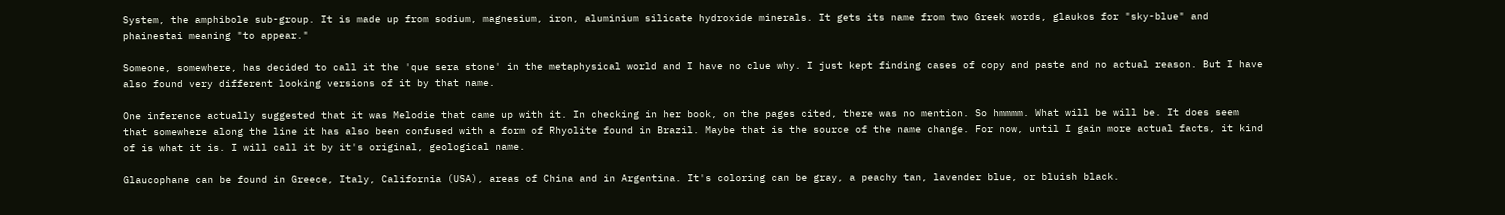System, the amphibole sub-group. It is made up from sodium, magnesium, iron, aluminium silicate hydroxide minerals. It gets its name from two Greek words, glaukos for "sky-blue" and phainestai meaning "to appear."

Someone, somewhere, has decided to call it the 'que sera stone' in the metaphysical world and I have no clue why. I just kept finding cases of copy and paste and no actual reason. But I have also found very different looking versions of it by that name.

One inference actually suggested that it was Melodie that came up with it. In checking in her book, on the pages cited, there was no mention. So hmmmm. What will be will be. It does seem that somewhere along the line it has also been confused with a form of Rhyolite found in Brazil. Maybe that is the source of the name change. For now, until I gain more actual facts, it kind of is what it is. I will call it by it's original, geological name.

Glaucophane can be found in Greece, Italy, California (USA), areas of China and in Argentina. It's coloring can be gray, a peachy tan, lavender blue, or bluish black.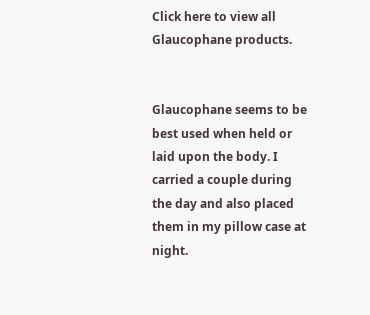Click here to view all Glaucophane products.


Glaucophane seems to be best used when held or laid upon the body. I carried a couple during the day and also placed them in my pillow case at night.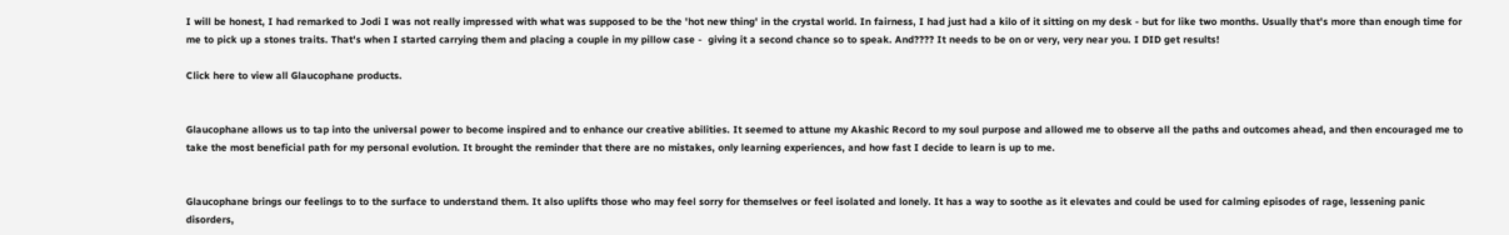I will be honest, I had remarked to Jodi I was not really impressed with what was supposed to be the 'hot new thing' in the crystal world. In fairness, I had just had a kilo of it sitting on my desk - but for like two months. Usually that's more than enough time for me to pick up a stones traits. That's when I started carrying them and placing a couple in my pillow case -  giving it a second chance so to speak. And???? It needs to be on or very, very near you. I DID get results!

Click here to view all Glaucophane products.


Glaucophane allows us to tap into the universal power to become inspired and to enhance our creative abilities. It seemed to attune my Akashic Record to my soul purpose and allowed me to observe all the paths and outcomes ahead, and then encouraged me to take the most beneficial path for my personal evolution. It brought the reminder that there are no mistakes, only learning experiences, and how fast I decide to learn is up to me.


Glaucophane brings our feelings to to the surface to understand them. It also uplifts those who may feel sorry for themselves or feel isolated and lonely. It has a way to soothe as it elevates and could be used for calming episodes of rage, lessening panic disorders,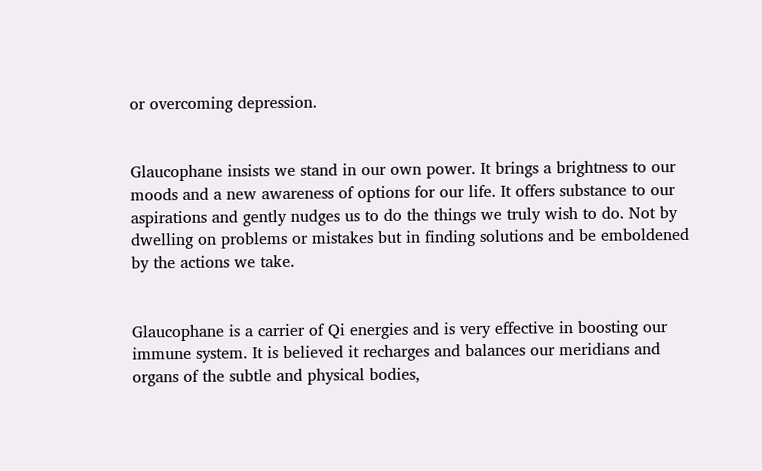or overcoming depression.


Glaucophane insists we stand in our own power. It brings a brightness to our moods and a new awareness of options for our life. It offers substance to our aspirations and gently nudges us to do the things we truly wish to do. Not by dwelling on problems or mistakes but in finding solutions and be emboldened by the actions we take.


Glaucophane is a carrier of Qi energies and is very effective in boosting our immune system. It is believed it recharges and balances our meridians and organs of the subtle and physical bodies,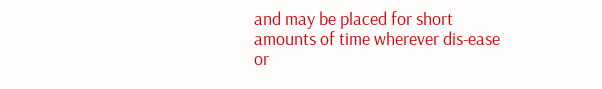and may be placed for short amounts of time wherever dis-ease or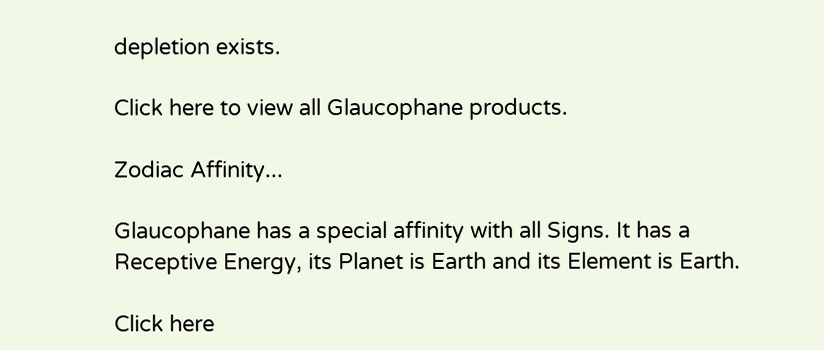depletion exists.

Click here to view all Glaucophane products.

Zodiac Affinity...

Glaucophane has a special affinity with all Signs. It has a Receptive Energy, its Planet is Earth and its Element is Earth.

Click here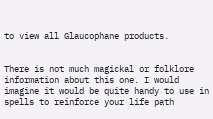to view all Glaucophane products.


There is not much magickal or folklore information about this one. I would imagine it would be quite handy to use in spells to reinforce your life path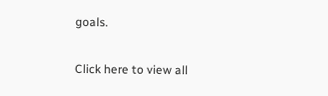goals.

Click here to view all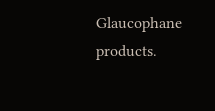Glaucophane products.